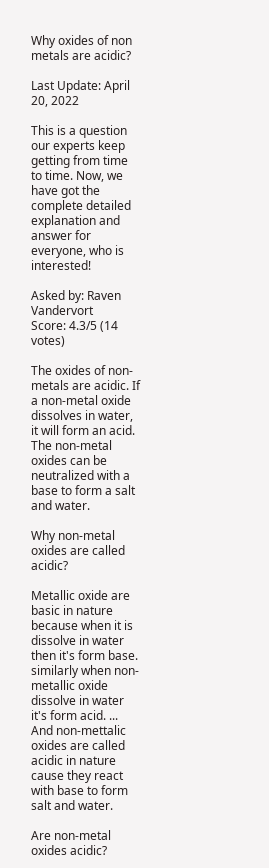Why oxides of non metals are acidic?

Last Update: April 20, 2022

This is a question our experts keep getting from time to time. Now, we have got the complete detailed explanation and answer for everyone, who is interested!

Asked by: Raven Vandervort
Score: 4.3/5 (14 votes)

The oxides of non-metals are acidic. If a non-metal oxide dissolves in water, it will form an acid. The non-metal oxides can be neutralized with a base to form a salt and water.

Why non-metal oxides are called acidic?

Metallic oxide are basic in nature because when it is dissolve in water then it's form base. similarly when non-metallic oxide dissolve in water it's form acid. ... And non-mettalic oxides are called acidic in nature cause they react with base to form salt and water.

Are non-metal oxides acidic?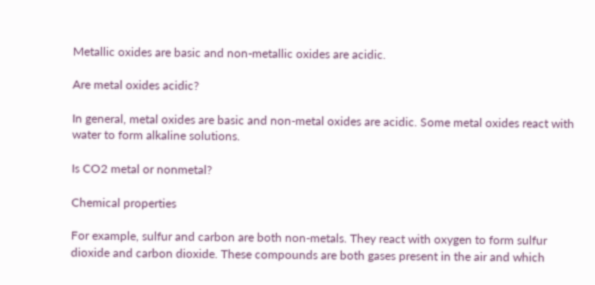Metallic oxides are basic and non-metallic oxides are acidic.

Are metal oxides acidic?

In general, metal oxides are basic and non-metal oxides are acidic. Some metal oxides react with water to form alkaline solutions.

Is CO2 metal or nonmetal?

Chemical properties

For example, sulfur and carbon are both non-metals. They react with oxygen to form sulfur dioxide and carbon dioxide. These compounds are both gases present in the air and which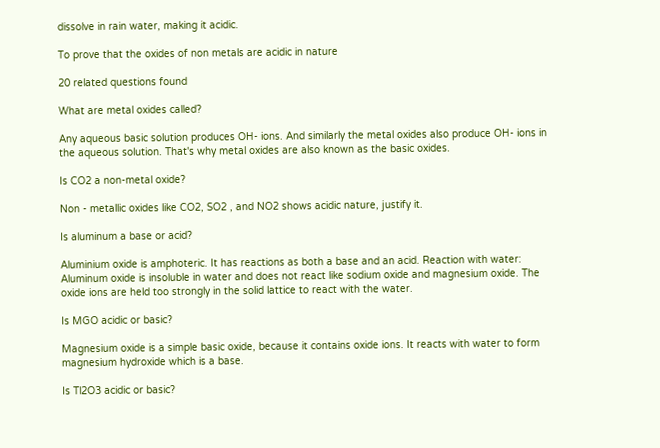dissolve in rain water, making it acidic.

To prove that the oxides of non metals are acidic in nature

20 related questions found

What are metal oxides called?

Any aqueous basic solution produces OH- ions. And similarly the metal oxides also produce OH- ions in the aqueous solution. That's why metal oxides are also known as the basic oxides.

Is CO2 a non-metal oxide?

Non - metallic oxides like CO2, SO2 , and NO2 shows acidic nature, justify it.

Is aluminum a base or acid?

Aluminium oxide is amphoteric. It has reactions as both a base and an acid. Reaction with water: Aluminum oxide is insoluble in water and does not react like sodium oxide and magnesium oxide. The oxide ions are held too strongly in the solid lattice to react with the water.

Is MGO acidic or basic?

Magnesium oxide is a simple basic oxide, because it contains oxide ions. It reacts with water to form magnesium hydroxide which is a base.

Is Tl2O3 acidic or basic?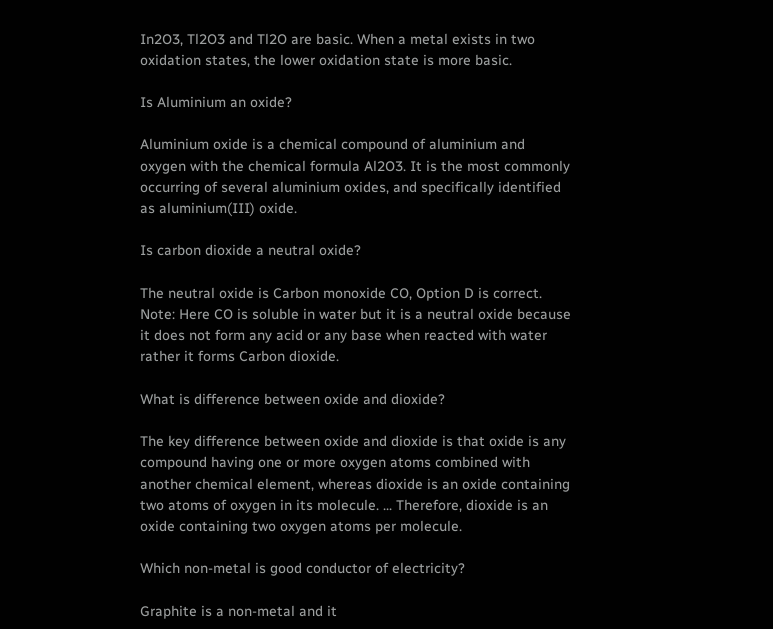In2O3, Tl2O3 and Tl2O are basic. When a metal exists in two oxidation states, the lower oxidation state is more basic.

Is Aluminium an oxide?

Aluminium oxide is a chemical compound of aluminium and oxygen with the chemical formula Al2O3. It is the most commonly occurring of several aluminium oxides, and specifically identified as aluminium(III) oxide.

Is carbon dioxide a neutral oxide?

The neutral oxide is Carbon monoxide CO, Option D is correct. Note: Here CO is soluble in water but it is a neutral oxide because it does not form any acid or any base when reacted with water rather it forms Carbon dioxide.

What is difference between oxide and dioxide?

The key difference between oxide and dioxide is that oxide is any compound having one or more oxygen atoms combined with another chemical element, whereas dioxide is an oxide containing two atoms of oxygen in its molecule. ... Therefore, dioxide is an oxide containing two oxygen atoms per molecule.

Which non-metal is good conductor of electricity?

Graphite is a non-metal and it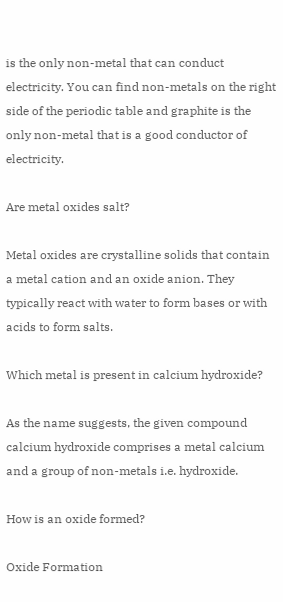is the only non-metal that can conduct electricity. You can find non-metals on the right side of the periodic table and graphite is the only non-metal that is a good conductor of electricity.

Are metal oxides salt?

Metal oxides are crystalline solids that contain a metal cation and an oxide anion. They typically react with water to form bases or with acids to form salts.

Which metal is present in calcium hydroxide?

As the name suggests, the given compound calcium hydroxide comprises a metal calcium and a group of non-metals i.e. hydroxide.

How is an oxide formed?

Oxide Formation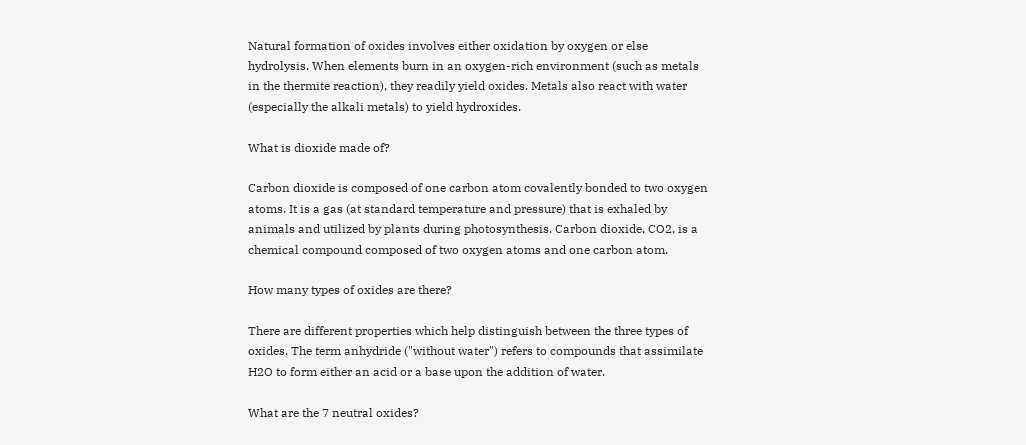Natural formation of oxides involves either oxidation by oxygen or else hydrolysis. When elements burn in an oxygen-rich environment (such as metals in the thermite reaction), they readily yield oxides. Metals also react with water (especially the alkali metals) to yield hydroxides.

What is dioxide made of?

Carbon dioxide is composed of one carbon atom covalently bonded to two oxygen atoms. It is a gas (at standard temperature and pressure) that is exhaled by animals and utilized by plants during photosynthesis. Carbon dioxide, CO2, is a chemical compound composed of two oxygen atoms and one carbon atom.

How many types of oxides are there?

There are different properties which help distinguish between the three types of oxides. The term anhydride ("without water") refers to compounds that assimilate H2O to form either an acid or a base upon the addition of water.

What are the 7 neutral oxides?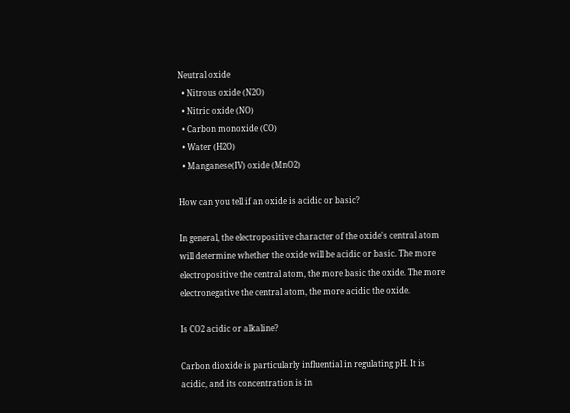Neutral oxide
  • Nitrous oxide (N2O)
  • Nitric oxide (NO)
  • Carbon monoxide (CO)
  • Water (H2O)
  • Manganese(IV) oxide (MnO2)

How can you tell if an oxide is acidic or basic?

In general, the electropositive character of the oxide's central atom will determine whether the oxide will be acidic or basic. The more electropositive the central atom, the more basic the oxide. The more electronegative the central atom, the more acidic the oxide.

Is CO2 acidic or alkaline?

Carbon dioxide is particularly influential in regulating pH. It is acidic, and its concentration is in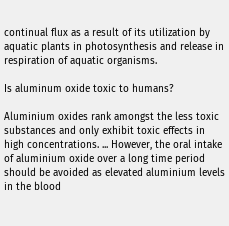continual flux as a result of its utilization by aquatic plants in photosynthesis and release in respiration of aquatic organisms.

Is aluminum oxide toxic to humans?

Aluminium oxides rank amongst the less toxic substances and only exhibit toxic effects in high concentrations. ... However, the oral intake of aluminium oxide over a long time period should be avoided as elevated aluminium levels in the blood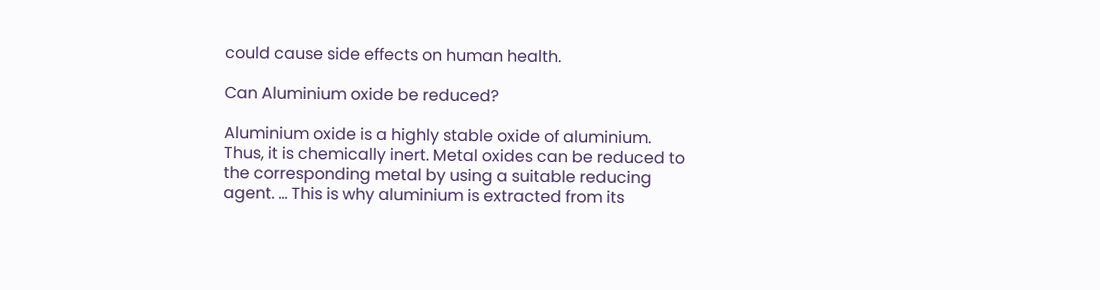could cause side effects on human health.

Can Aluminium oxide be reduced?

Aluminium oxide is a highly stable oxide of aluminium. Thus, it is chemically inert. Metal oxides can be reduced to the corresponding metal by using a suitable reducing agent. ... This is why aluminium is extracted from its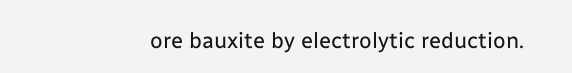ore bauxite by electrolytic reduction.